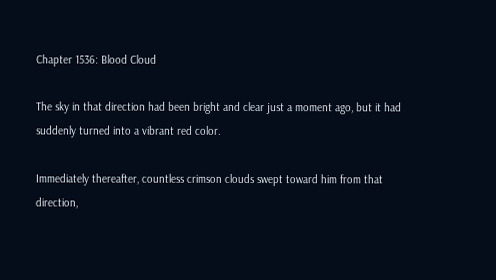Chapter 1536: Blood Cloud

The sky in that direction had been bright and clear just a moment ago, but it had suddenly turned into a vibrant red color.

Immediately thereafter, countless crimson clouds swept toward him from that direction,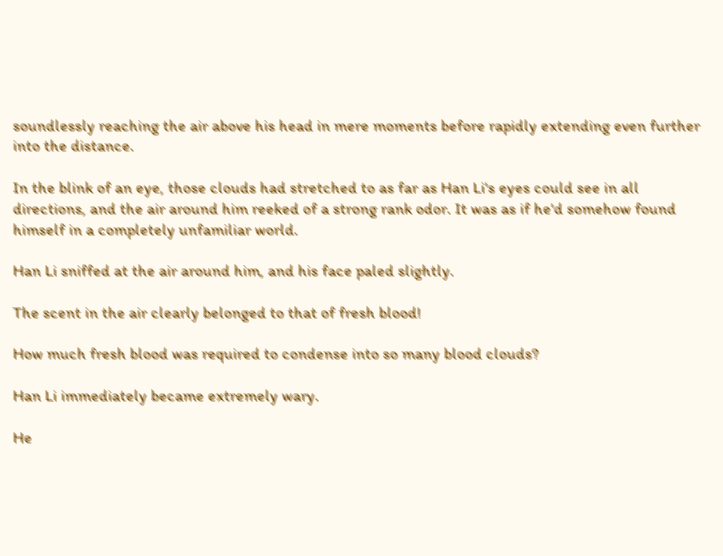soundlessly reaching the air above his head in mere moments before rapidly extending even further into the distance.

In the blink of an eye, those clouds had stretched to as far as Han Li's eyes could see in all directions, and the air around him reeked of a strong rank odor. It was as if he'd somehow found himself in a completely unfamiliar world.

Han Li sniffed at the air around him, and his face paled slightly.

The scent in the air clearly belonged to that of fresh blood!

How much fresh blood was required to condense into so many blood clouds?

Han Li immediately became extremely wary.

He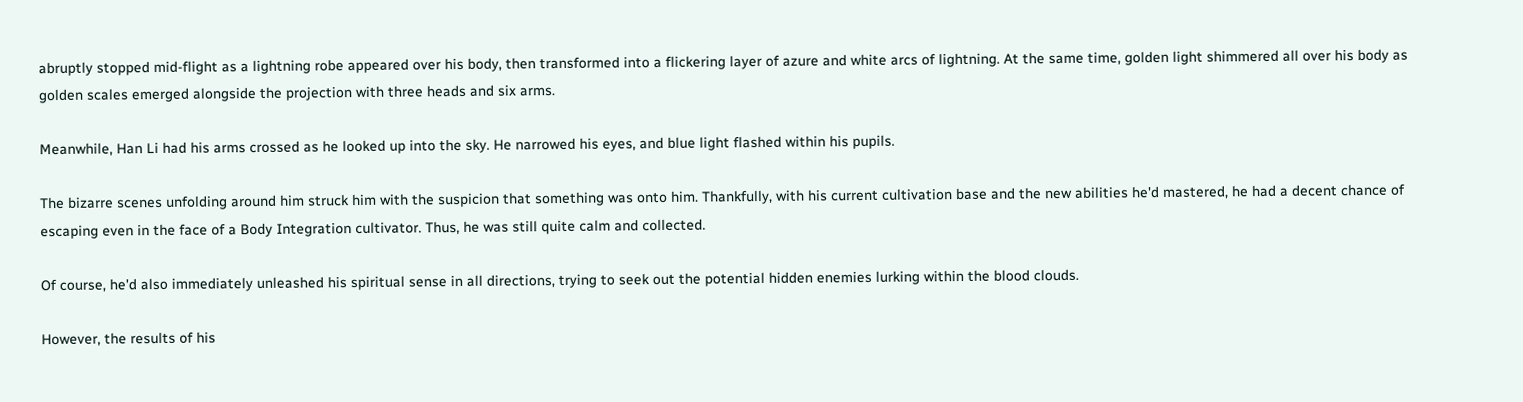abruptly stopped mid-flight as a lightning robe appeared over his body, then transformed into a flickering layer of azure and white arcs of lightning. At the same time, golden light shimmered all over his body as golden scales emerged alongside the projection with three heads and six arms.

Meanwhile, Han Li had his arms crossed as he looked up into the sky. He narrowed his eyes, and blue light flashed within his pupils.

The bizarre scenes unfolding around him struck him with the suspicion that something was onto him. Thankfully, with his current cultivation base and the new abilities he'd mastered, he had a decent chance of escaping even in the face of a Body Integration cultivator. Thus, he was still quite calm and collected.

Of course, he'd also immediately unleashed his spiritual sense in all directions, trying to seek out the potential hidden enemies lurking within the blood clouds.

However, the results of his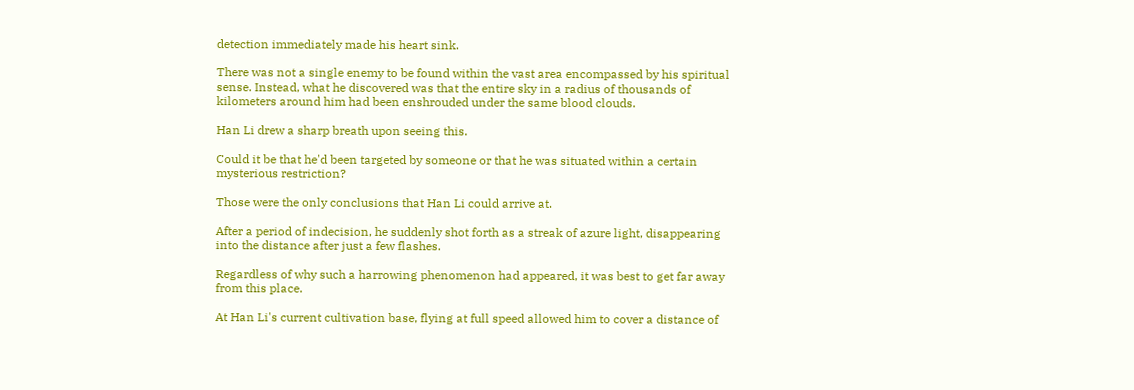detection immediately made his heart sink.

There was not a single enemy to be found within the vast area encompassed by his spiritual sense. Instead, what he discovered was that the entire sky in a radius of thousands of kilometers around him had been enshrouded under the same blood clouds.

Han Li drew a sharp breath upon seeing this.

Could it be that he'd been targeted by someone or that he was situated within a certain mysterious restriction?

Those were the only conclusions that Han Li could arrive at.

After a period of indecision, he suddenly shot forth as a streak of azure light, disappearing into the distance after just a few flashes.

Regardless of why such a harrowing phenomenon had appeared, it was best to get far away from this place.

At Han Li's current cultivation base, flying at full speed allowed him to cover a distance of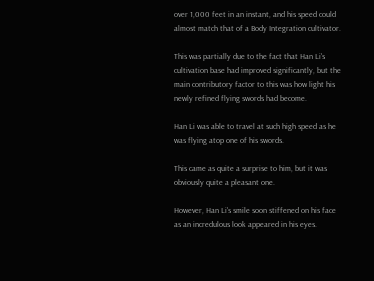over 1,000 feet in an instant, and his speed could almost match that of a Body Integration cultivator.

This was partially due to the fact that Han Li's cultivation base had improved significantly, but the main contributory factor to this was how light his newly refined flying swords had become.

Han Li was able to travel at such high speed as he was flying atop one of his swords.

This came as quite a surprise to him, but it was obviously quite a pleasant one.

However, Han Li's smile soon stiffened on his face as an incredulous look appeared in his eyes.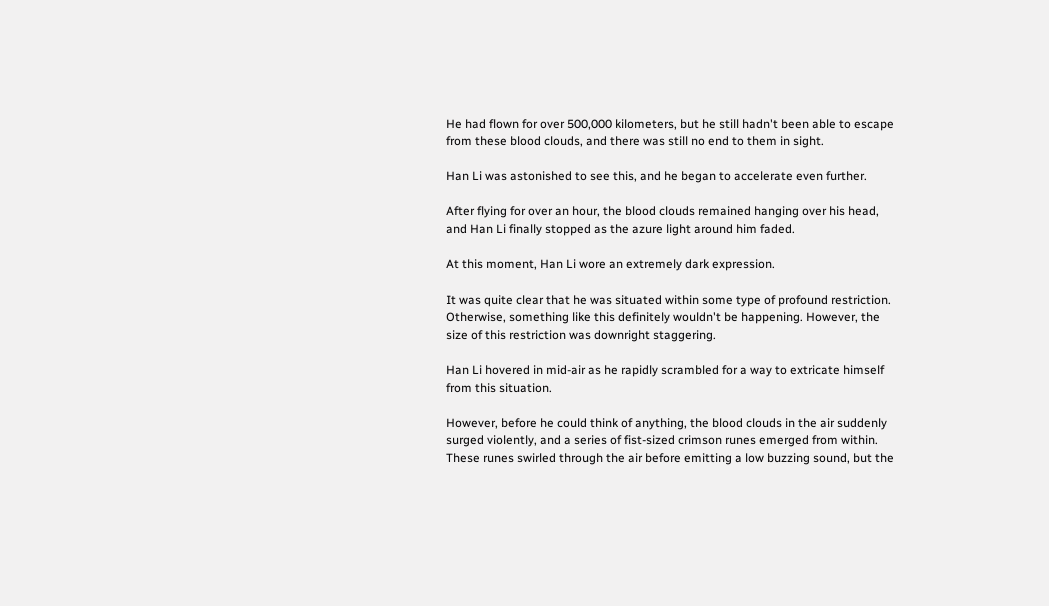He had flown for over 500,000 kilometers, but he still hadn't been able to escape from these blood clouds, and there was still no end to them in sight.

Han Li was astonished to see this, and he began to accelerate even further.

After flying for over an hour, the blood clouds remained hanging over his head, and Han Li finally stopped as the azure light around him faded.

At this moment, Han Li wore an extremely dark expression.

It was quite clear that he was situated within some type of profound restriction. Otherwise, something like this definitely wouldn't be happening. However, the size of this restriction was downright staggering.

Han Li hovered in mid-air as he rapidly scrambled for a way to extricate himself from this situation.

However, before he could think of anything, the blood clouds in the air suddenly surged violently, and a series of fist-sized crimson runes emerged from within. These runes swirled through the air before emitting a low buzzing sound, but the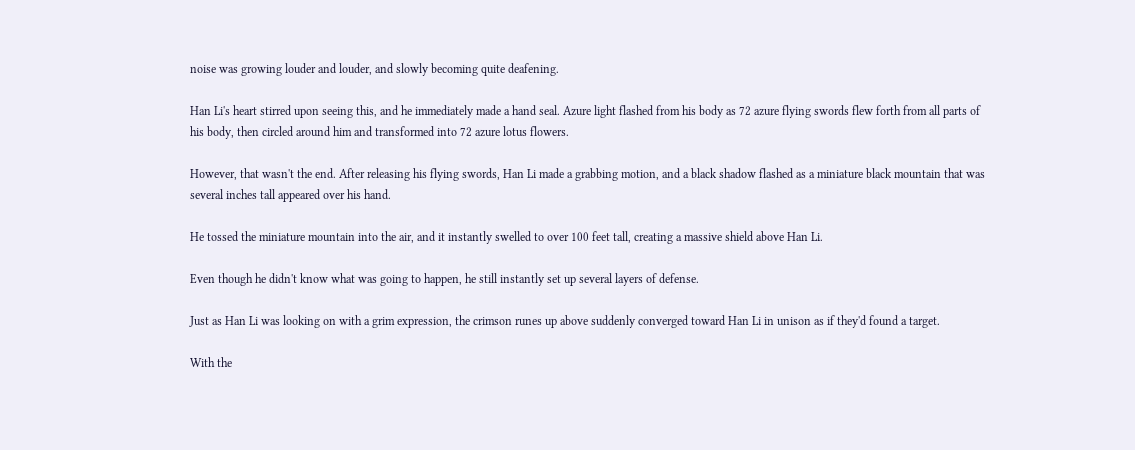noise was growing louder and louder, and slowly becoming quite deafening.

Han Li's heart stirred upon seeing this, and he immediately made a hand seal. Azure light flashed from his body as 72 azure flying swords flew forth from all parts of his body, then circled around him and transformed into 72 azure lotus flowers.

However, that wasn't the end. After releasing his flying swords, Han Li made a grabbing motion, and a black shadow flashed as a miniature black mountain that was several inches tall appeared over his hand.

He tossed the miniature mountain into the air, and it instantly swelled to over 100 feet tall, creating a massive shield above Han Li.

Even though he didn't know what was going to happen, he still instantly set up several layers of defense.

Just as Han Li was looking on with a grim expression, the crimson runes up above suddenly converged toward Han Li in unison as if they'd found a target.

With the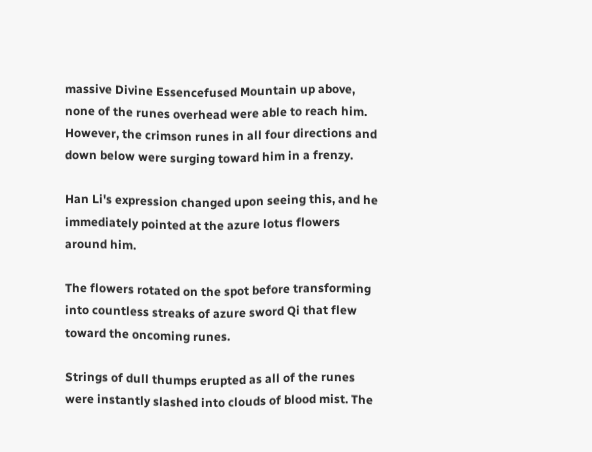massive Divine Essencefused Mountain up above, none of the runes overhead were able to reach him. However, the crimson runes in all four directions and down below were surging toward him in a frenzy.

Han Li's expression changed upon seeing this, and he immediately pointed at the azure lotus flowers around him.

The flowers rotated on the spot before transforming into countless streaks of azure sword Qi that flew toward the oncoming runes.

Strings of dull thumps erupted as all of the runes were instantly slashed into clouds of blood mist. The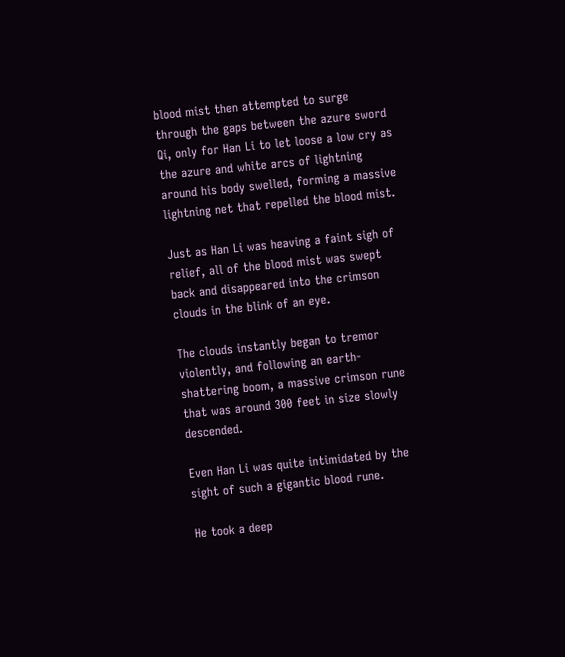blood mist then attempted to surge through the gaps between the azure sword Qi, only for Han Li to let loose a low cry as the azure and white arcs of lightning around his body swelled, forming a massive lightning net that repelled the blood mist.

Just as Han Li was heaving a faint sigh of relief, all of the blood mist was swept back and disappeared into the crimson clouds in the blink of an eye.

The clouds instantly began to tremor violently, and following an earth-shattering boom, a massive crimson rune that was around 300 feet in size slowly descended.

Even Han Li was quite intimidated by the sight of such a gigantic blood rune.

He took a deep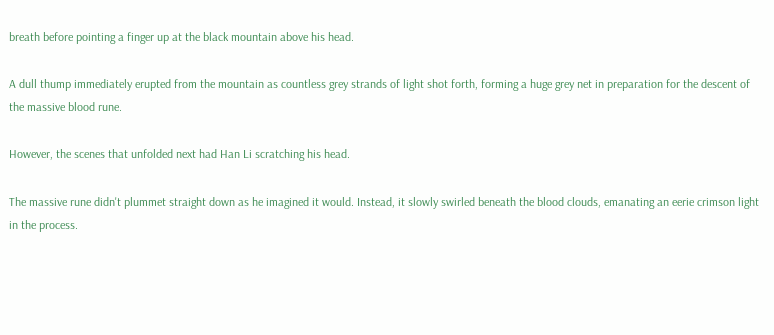breath before pointing a finger up at the black mountain above his head.

A dull thump immediately erupted from the mountain as countless grey strands of light shot forth, forming a huge grey net in preparation for the descent of the massive blood rune.

However, the scenes that unfolded next had Han Li scratching his head.

The massive rune didn't plummet straight down as he imagined it would. Instead, it slowly swirled beneath the blood clouds, emanating an eerie crimson light in the process.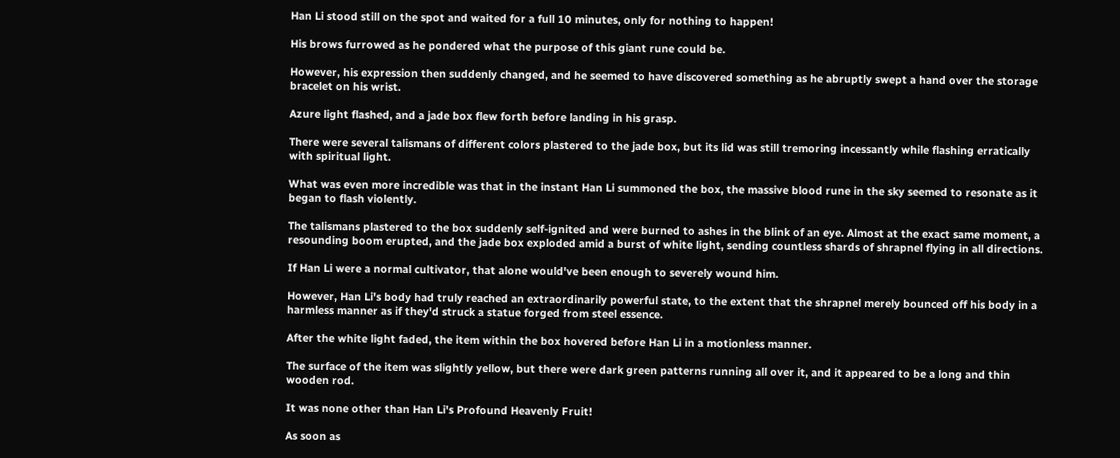Han Li stood still on the spot and waited for a full 10 minutes, only for nothing to happen!

His brows furrowed as he pondered what the purpose of this giant rune could be.

However, his expression then suddenly changed, and he seemed to have discovered something as he abruptly swept a hand over the storage bracelet on his wrist.

Azure light flashed, and a jade box flew forth before landing in his grasp.

There were several talismans of different colors plastered to the jade box, but its lid was still tremoring incessantly while flashing erratically with spiritual light.

What was even more incredible was that in the instant Han Li summoned the box, the massive blood rune in the sky seemed to resonate as it began to flash violently.

The talismans plastered to the box suddenly self-ignited and were burned to ashes in the blink of an eye. Almost at the exact same moment, a resounding boom erupted, and the jade box exploded amid a burst of white light, sending countless shards of shrapnel flying in all directions.

If Han Li were a normal cultivator, that alone would've been enough to severely wound him.

However, Han Li's body had truly reached an extraordinarily powerful state, to the extent that the shrapnel merely bounced off his body in a harmless manner as if they'd struck a statue forged from steel essence.

After the white light faded, the item within the box hovered before Han Li in a motionless manner.

The surface of the item was slightly yellow, but there were dark green patterns running all over it, and it appeared to be a long and thin wooden rod.

It was none other than Han Li's Profound Heavenly Fruit!

As soon as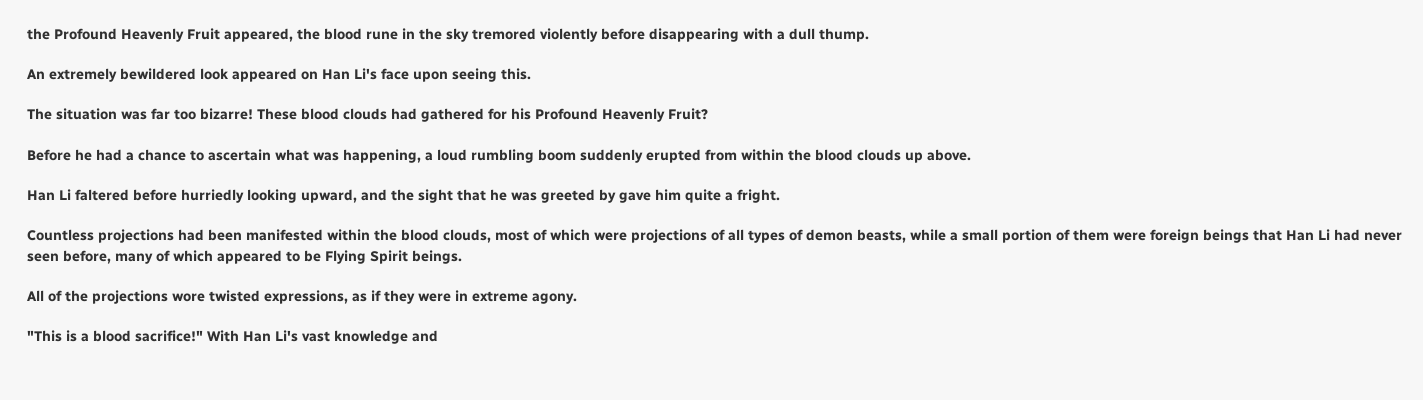the Profound Heavenly Fruit appeared, the blood rune in the sky tremored violently before disappearing with a dull thump.

An extremely bewildered look appeared on Han Li's face upon seeing this.

The situation was far too bizarre! These blood clouds had gathered for his Profound Heavenly Fruit?

Before he had a chance to ascertain what was happening, a loud rumbling boom suddenly erupted from within the blood clouds up above.

Han Li faltered before hurriedly looking upward, and the sight that he was greeted by gave him quite a fright.

Countless projections had been manifested within the blood clouds, most of which were projections of all types of demon beasts, while a small portion of them were foreign beings that Han Li had never seen before, many of which appeared to be Flying Spirit beings.

All of the projections wore twisted expressions, as if they were in extreme agony.

"This is a blood sacrifice!" With Han Li's vast knowledge and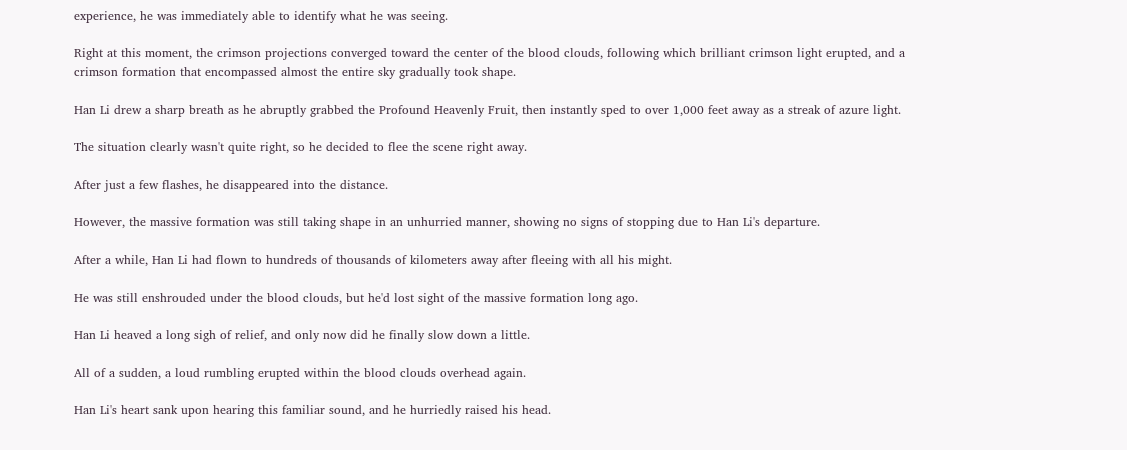experience, he was immediately able to identify what he was seeing.

Right at this moment, the crimson projections converged toward the center of the blood clouds, following which brilliant crimson light erupted, and a crimson formation that encompassed almost the entire sky gradually took shape.

Han Li drew a sharp breath as he abruptly grabbed the Profound Heavenly Fruit, then instantly sped to over 1,000 feet away as a streak of azure light.

The situation clearly wasn't quite right, so he decided to flee the scene right away.

After just a few flashes, he disappeared into the distance.

However, the massive formation was still taking shape in an unhurried manner, showing no signs of stopping due to Han Li's departure.

After a while, Han Li had flown to hundreds of thousands of kilometers away after fleeing with all his might.

He was still enshrouded under the blood clouds, but he'd lost sight of the massive formation long ago.

Han Li heaved a long sigh of relief, and only now did he finally slow down a little.

All of a sudden, a loud rumbling erupted within the blood clouds overhead again.

Han Li's heart sank upon hearing this familiar sound, and he hurriedly raised his head.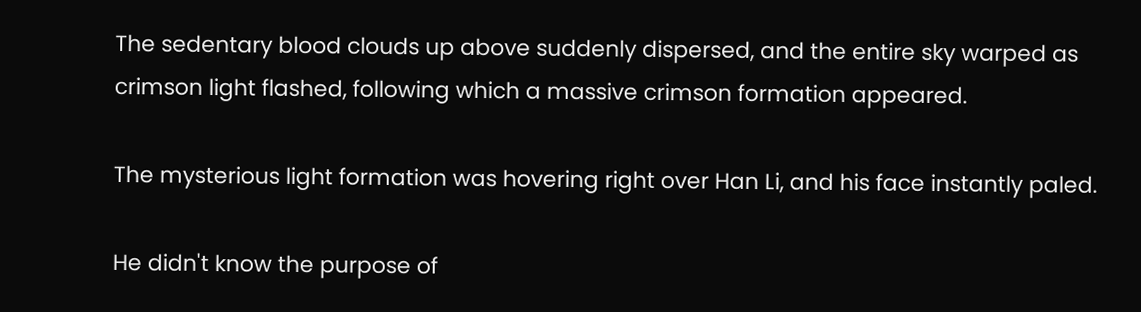The sedentary blood clouds up above suddenly dispersed, and the entire sky warped as crimson light flashed, following which a massive crimson formation appeared.

The mysterious light formation was hovering right over Han Li, and his face instantly paled.

He didn't know the purpose of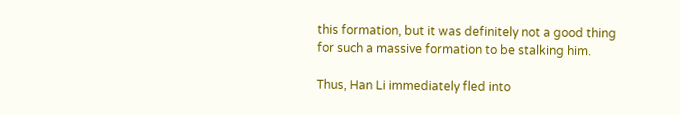this formation, but it was definitely not a good thing for such a massive formation to be stalking him.

Thus, Han Li immediately fled into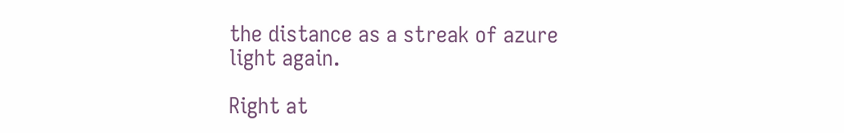the distance as a streak of azure light again.

Right at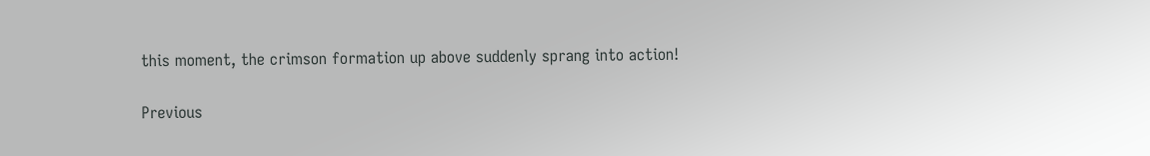this moment, the crimson formation up above suddenly sprang into action!

Previous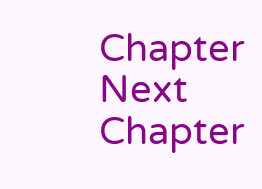Chapter Next Chapter